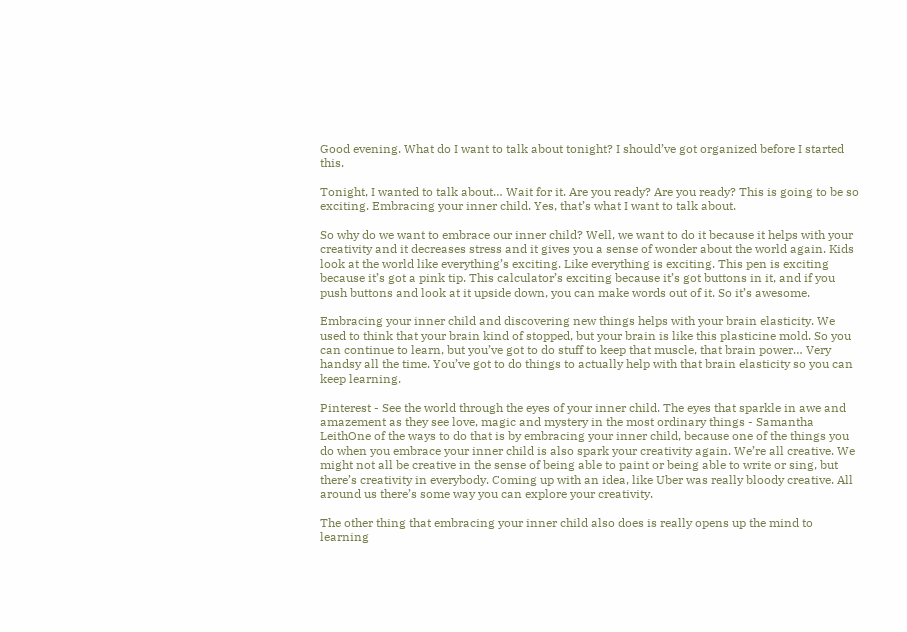Good evening. What do I want to talk about tonight? I should’ve got organized before I started this.

Tonight, I wanted to talk about… Wait for it. Are you ready? Are you ready? This is going to be so exciting. Embracing your inner child. Yes, that’s what I want to talk about.

So why do we want to embrace our inner child? Well, we want to do it because it helps with your creativity and it decreases stress and it gives you a sense of wonder about the world again. Kids look at the world like everything’s exciting. Like everything is exciting. This pen is exciting because it’s got a pink tip. This calculator’s exciting because it’s got buttons in it, and if you push buttons and look at it upside down, you can make words out of it. So it’s awesome.

Embracing your inner child and discovering new things helps with your brain elasticity. We used to think that your brain kind of stopped, but your brain is like this plasticine mold. So you can continue to learn, but you’ve got to do stuff to keep that muscle, that brain power… Very handsy all the time. You’ve got to do things to actually help with that brain elasticity so you can keep learning.

Pinterest - See the world through the eyes of your inner child. The eyes that sparkle in awe and amazement as they see love, magic and mystery in the most ordinary things - Samantha LeithOne of the ways to do that is by embracing your inner child, because one of the things you do when you embrace your inner child is also spark your creativity again. We’re all creative. We might not all be creative in the sense of being able to paint or being able to write or sing, but there’s creativity in everybody. Coming up with an idea, like Uber was really bloody creative. All around us there’s some way you can explore your creativity.

The other thing that embracing your inner child also does is really opens up the mind to learning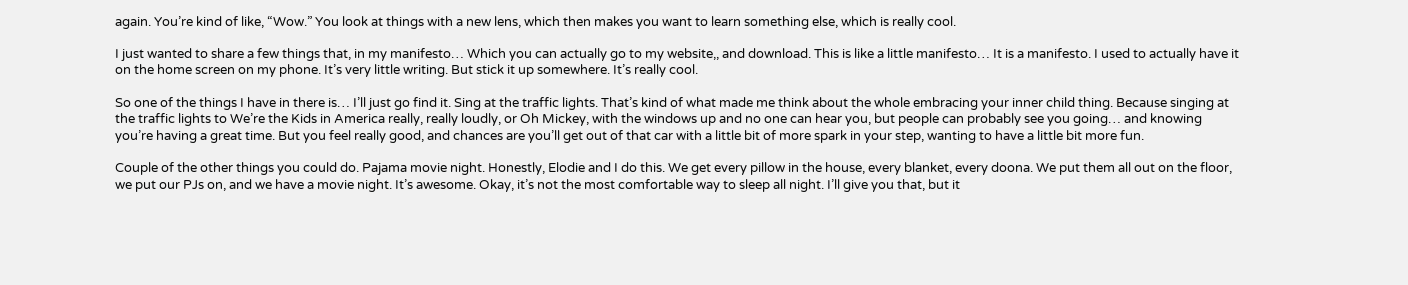again. You’re kind of like, “Wow.” You look at things with a new lens, which then makes you want to learn something else, which is really cool.

I just wanted to share a few things that, in my manifesto… Which you can actually go to my website,, and download. This is like a little manifesto… It is a manifesto. I used to actually have it on the home screen on my phone. It’s very little writing. But stick it up somewhere. It’s really cool.

So one of the things I have in there is… I’ll just go find it. Sing at the traffic lights. That’s kind of what made me think about the whole embracing your inner child thing. Because singing at the traffic lights to We’re the Kids in America really, really loudly, or Oh Mickey, with the windows up and no one can hear you, but people can probably see you going… and knowing you’re having a great time. But you feel really good, and chances are you’ll get out of that car with a little bit of more spark in your step, wanting to have a little bit more fun.

Couple of the other things you could do. Pajama movie night. Honestly, Elodie and I do this. We get every pillow in the house, every blanket, every doona. We put them all out on the floor, we put our PJs on, and we have a movie night. It’s awesome. Okay, it’s not the most comfortable way to sleep all night. I’ll give you that, but it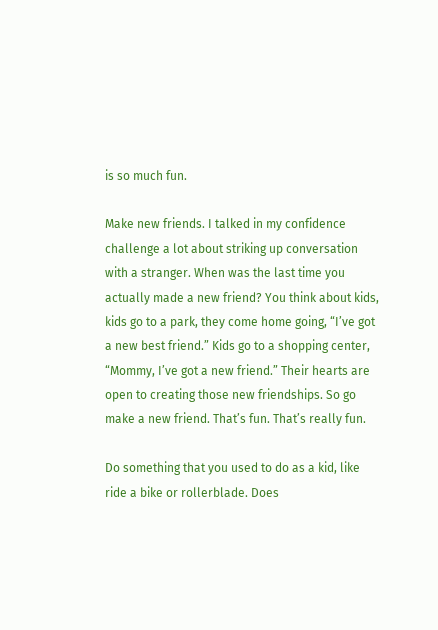is so much fun.

Make new friends. I talked in my confidence challenge a lot about striking up conversation with a stranger. When was the last time you actually made a new friend? You think about kids, kids go to a park, they come home going, “I’ve got a new best friend.” Kids go to a shopping center, “Mommy, I’ve got a new friend.” Their hearts are open to creating those new friendships. So go make a new friend. That’s fun. That’s really fun.

Do something that you used to do as a kid, like ride a bike or rollerblade. Does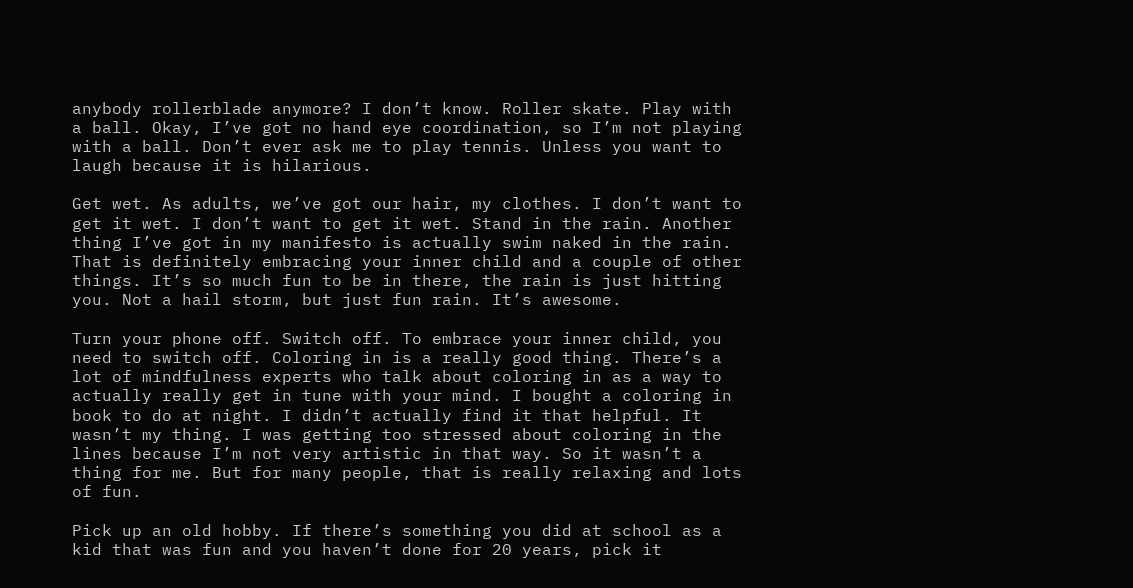anybody rollerblade anymore? I don’t know. Roller skate. Play with a ball. Okay, I’ve got no hand eye coordination, so I’m not playing with a ball. Don’t ever ask me to play tennis. Unless you want to laugh because it is hilarious.

Get wet. As adults, we’ve got our hair, my clothes. I don’t want to get it wet. I don’t want to get it wet. Stand in the rain. Another thing I’ve got in my manifesto is actually swim naked in the rain. That is definitely embracing your inner child and a couple of other things. It’s so much fun to be in there, the rain is just hitting you. Not a hail storm, but just fun rain. It’s awesome.

Turn your phone off. Switch off. To embrace your inner child, you need to switch off. Coloring in is a really good thing. There’s a lot of mindfulness experts who talk about coloring in as a way to actually really get in tune with your mind. I bought a coloring in book to do at night. I didn’t actually find it that helpful. It wasn’t my thing. I was getting too stressed about coloring in the lines because I’m not very artistic in that way. So it wasn’t a thing for me. But for many people, that is really relaxing and lots of fun.

Pick up an old hobby. If there’s something you did at school as a kid that was fun and you haven’t done for 20 years, pick it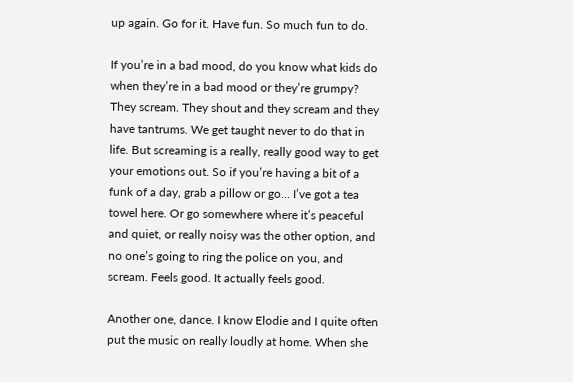up again. Go for it. Have fun. So much fun to do.

If you’re in a bad mood, do you know what kids do when they’re in a bad mood or they’re grumpy? They scream. They shout and they scream and they have tantrums. We get taught never to do that in life. But screaming is a really, really good way to get your emotions out. So if you’re having a bit of a funk of a day, grab a pillow or go… I’ve got a tea towel here. Or go somewhere where it’s peaceful and quiet, or really noisy was the other option, and no one’s going to ring the police on you, and scream. Feels good. It actually feels good.

Another one, dance. I know Elodie and I quite often put the music on really loudly at home. When she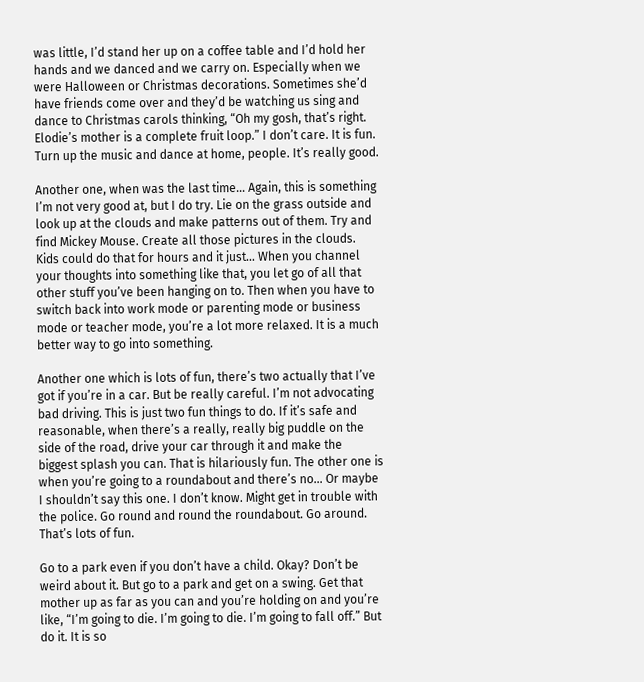was little, I’d stand her up on a coffee table and I’d hold her hands and we danced and we carry on. Especially when we were Halloween or Christmas decorations. Sometimes she’d have friends come over and they’d be watching us sing and dance to Christmas carols thinking, “Oh my gosh, that’s right. Elodie’s mother is a complete fruit loop.” I don’t care. It is fun. Turn up the music and dance at home, people. It’s really good.

Another one, when was the last time… Again, this is something I’m not very good at, but I do try. Lie on the grass outside and look up at the clouds and make patterns out of them. Try and find Mickey Mouse. Create all those pictures in the clouds. Kids could do that for hours and it just… When you channel your thoughts into something like that, you let go of all that other stuff you’ve been hanging on to. Then when you have to switch back into work mode or parenting mode or business mode or teacher mode, you’re a lot more relaxed. It is a much better way to go into something.

Another one which is lots of fun, there’s two actually that I’ve got if you’re in a car. But be really careful. I’m not advocating bad driving. This is just two fun things to do. If it’s safe and reasonable, when there’s a really, really big puddle on the side of the road, drive your car through it and make the biggest splash you can. That is hilariously fun. The other one is when you’re going to a roundabout and there’s no… Or maybe I shouldn’t say this one. I don’t know. Might get in trouble with the police. Go round and round the roundabout. Go around. That’s lots of fun.

Go to a park even if you don’t have a child. Okay? Don’t be weird about it. But go to a park and get on a swing. Get that mother up as far as you can and you’re holding on and you’re like, “I’m going to die. I’m going to die. I’m going to fall off.” But do it. It is so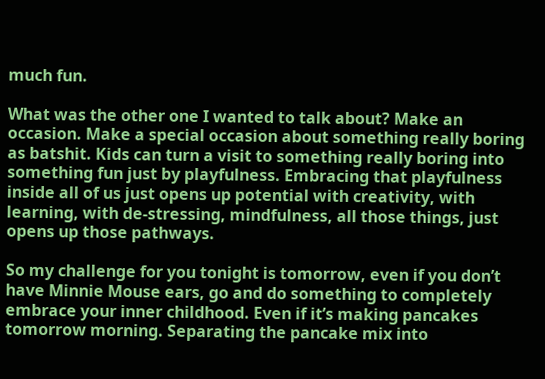much fun.

What was the other one I wanted to talk about? Make an occasion. Make a special occasion about something really boring as batshit. Kids can turn a visit to something really boring into something fun just by playfulness. Embracing that playfulness inside all of us just opens up potential with creativity, with learning, with de-stressing, mindfulness, all those things, just opens up those pathways.

So my challenge for you tonight is tomorrow, even if you don’t have Minnie Mouse ears, go and do something to completely embrace your inner childhood. Even if it’s making pancakes tomorrow morning. Separating the pancake mix into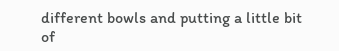different bowls and putting a little bit of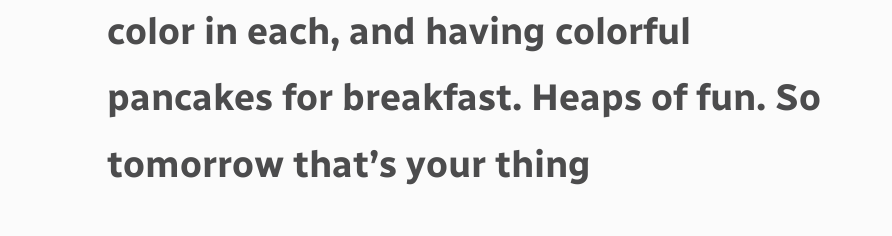color in each, and having colorful pancakes for breakfast. Heaps of fun. So tomorrow that’s your thing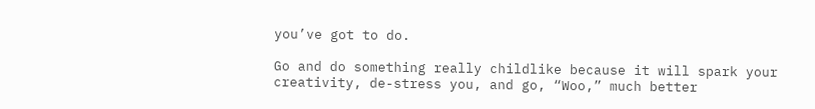you’ve got to do.

Go and do something really childlike because it will spark your creativity, de-stress you, and go, “Woo,” much better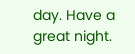day. Have a great night.